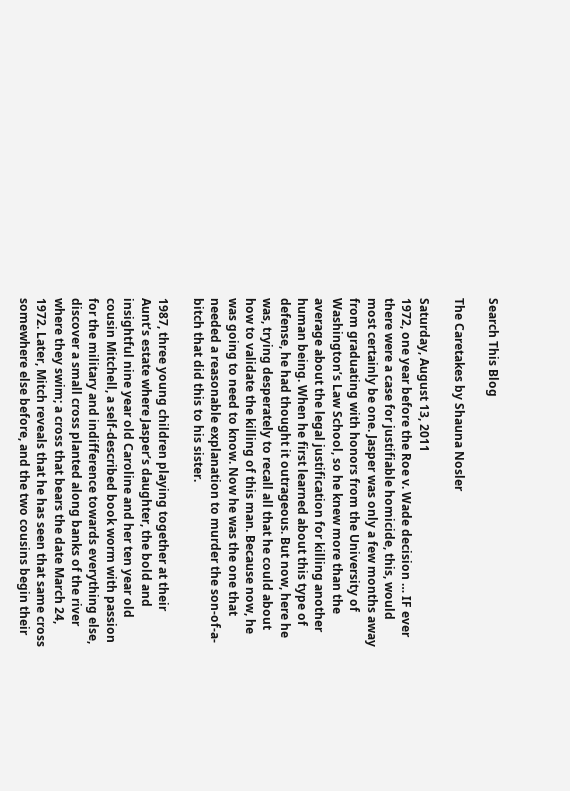Search This Blog

The Caretakes by Shauna Nosler

Saturday, August 13, 2011
1972, one year before the Roe v. Wade decision … IF ever there were a case for justifiable homicide, this, would most certainly be one. Jasper was only a few months away from graduating with honors from the University of Washington’s Law School, so he knew more than the average about the legal justification for killing another human being. When he first learned about this type of defense, he had thought it outrageous. But now, here he was, trying desperately to recall all that he could about how to validate the killing of this man. Because now, he was going to need to know. Now he was the one that needed a reasonable explanation to murder the son-of-a-bitch that did this to his sister.

1987, three young children playing together at their Aunt’s estate where Jasper’s daughter, the bold and insightful nine year old Caroline and her ten year old cousin Mitchell, a self-described book worm with passion for the military and indifference towards everything else, discover a small cross planted along banks of the river where they swim; a cross that bears the date March 24, 1972. Later, Mitch reveals that he has seen that same cross somewhere else before, and the two cousins begin their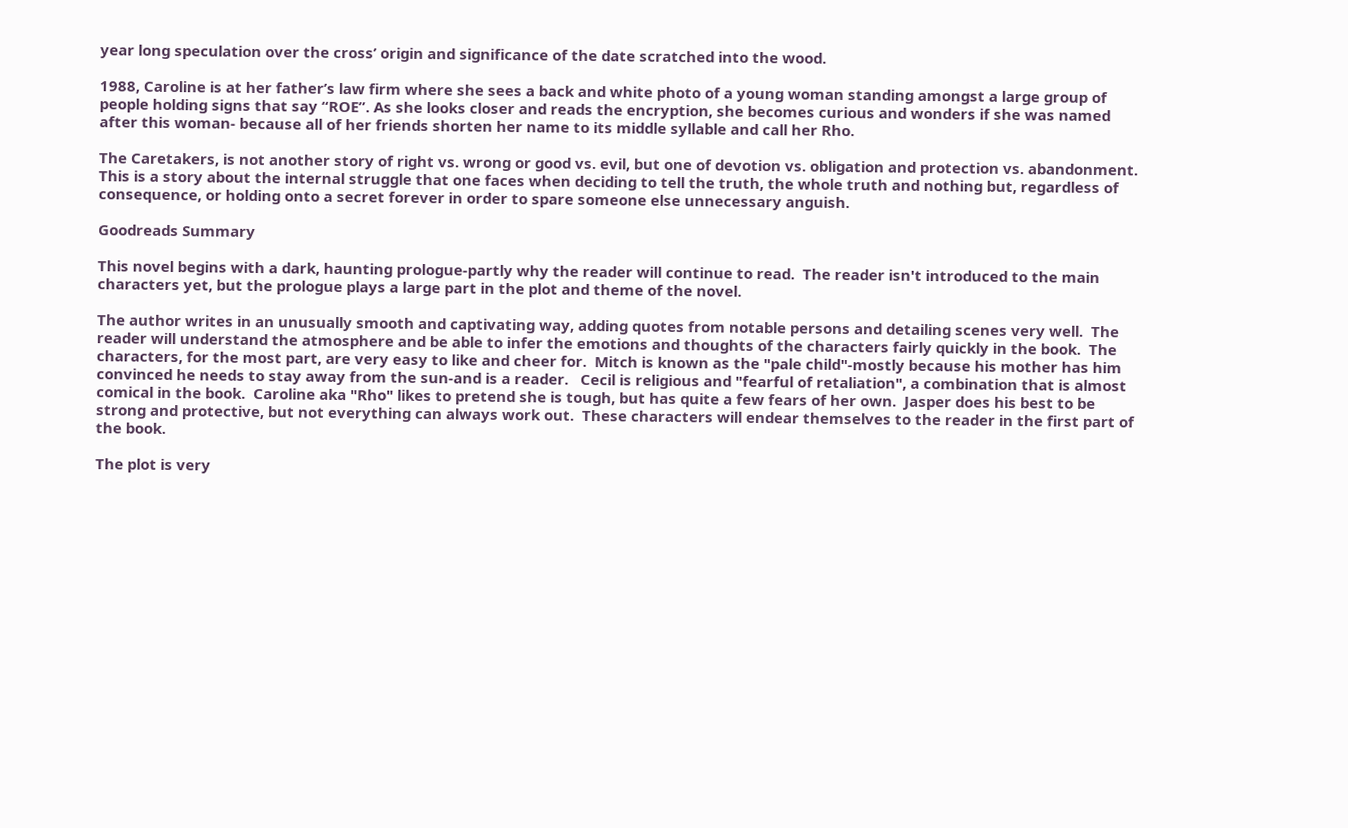year long speculation over the cross’ origin and significance of the date scratched into the wood.

1988, Caroline is at her father’s law firm where she sees a back and white photo of a young woman standing amongst a large group of people holding signs that say “ROE”. As she looks closer and reads the encryption, she becomes curious and wonders if she was named after this woman- because all of her friends shorten her name to its middle syllable and call her Rho.

The Caretakers, is not another story of right vs. wrong or good vs. evil, but one of devotion vs. obligation and protection vs. abandonment. This is a story about the internal struggle that one faces when deciding to tell the truth, the whole truth and nothing but, regardless of consequence, or holding onto a secret forever in order to spare someone else unnecessary anguish.

Goodreads Summary

This novel begins with a dark, haunting prologue-partly why the reader will continue to read.  The reader isn't introduced to the main characters yet, but the prologue plays a large part in the plot and theme of the novel.

The author writes in an unusually smooth and captivating way, adding quotes from notable persons and detailing scenes very well.  The reader will understand the atmosphere and be able to infer the emotions and thoughts of the characters fairly quickly in the book.  The characters, for the most part, are very easy to like and cheer for.  Mitch is known as the "pale child"-mostly because his mother has him convinced he needs to stay away from the sun-and is a reader.   Cecil is religious and "fearful of retaliation", a combination that is almost comical in the book.  Caroline aka "Rho" likes to pretend she is tough, but has quite a few fears of her own.  Jasper does his best to be strong and protective, but not everything can always work out.  These characters will endear themselves to the reader in the first part of the book.

The plot is very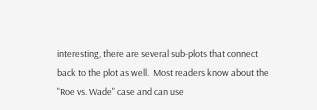interesting, there are several sub-plots that connect back to the plot as well.  Most readers know about the "Roe vs. Wade" case and can use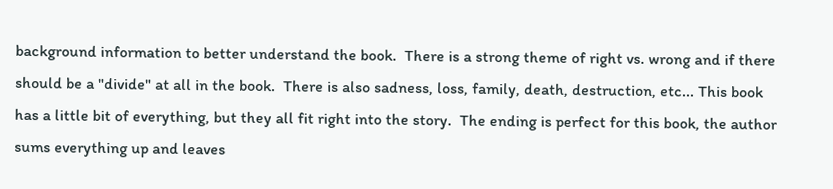background information to better understand the book.  There is a strong theme of right vs. wrong and if there should be a "divide" at all in the book.  There is also sadness, loss, family, death, destruction, etc... This book has a little bit of everything, but they all fit right into the story.  The ending is perfect for this book, the author sums everything up and leaves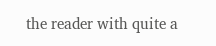the reader with quite a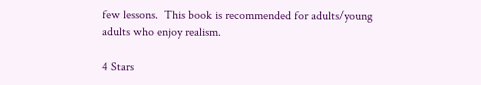few lessons.  This book is recommended for adults/young adults who enjoy realism.

4 Stars